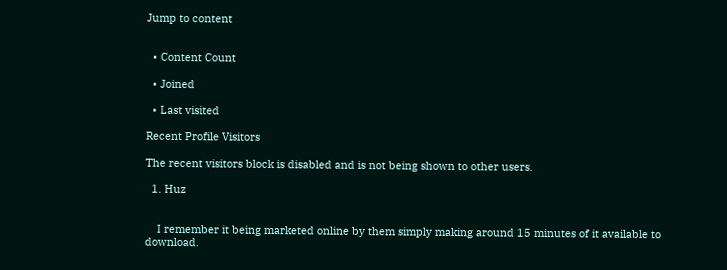Jump to content


  • Content Count

  • Joined

  • Last visited

Recent Profile Visitors

The recent visitors block is disabled and is not being shown to other users.

  1. Huz


    I remember it being marketed online by them simply making around 15 minutes of it available to download.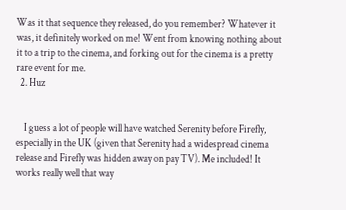Was it that sequence they released, do you remember? Whatever it was, it definitely worked on me! Went from knowing nothing about it to a trip to the cinema, and forking out for the cinema is a pretty rare event for me.
  2. Huz


    I guess a lot of people will have watched Serenity before Firefly, especially in the UK (given that Serenity had a widespread cinema release and Firefly was hidden away on pay TV). Me included! It works really well that way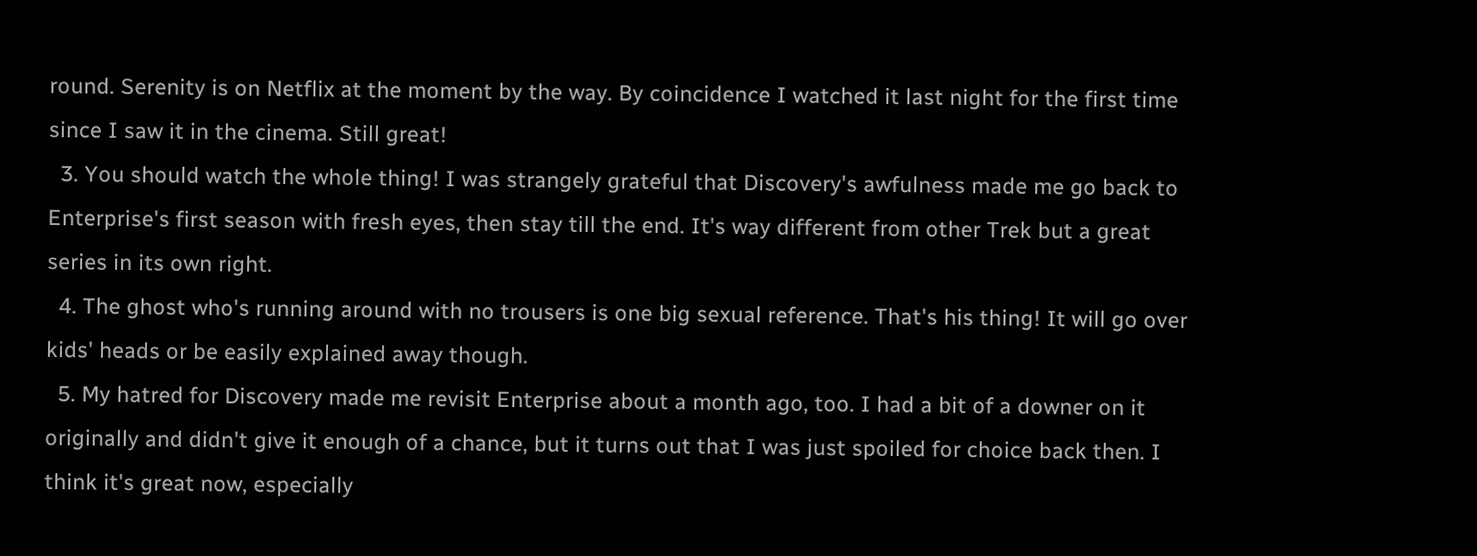round. Serenity is on Netflix at the moment by the way. By coincidence I watched it last night for the first time since I saw it in the cinema. Still great!
  3. You should watch the whole thing! I was strangely grateful that Discovery's awfulness made me go back to Enterprise's first season with fresh eyes, then stay till the end. It's way different from other Trek but a great series in its own right.
  4. The ghost who's running around with no trousers is one big sexual reference. That's his thing! It will go over kids' heads or be easily explained away though.
  5. My hatred for Discovery made me revisit Enterprise about a month ago, too. I had a bit of a downer on it originally and didn't give it enough of a chance, but it turns out that I was just spoiled for choice back then. I think it's great now, especially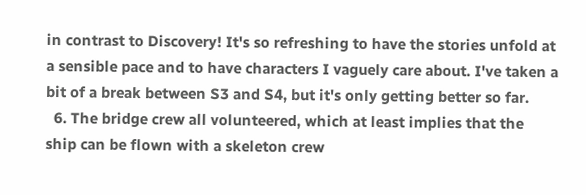in contrast to Discovery! It's so refreshing to have the stories unfold at a sensible pace and to have characters I vaguely care about. I've taken a bit of a break between S3 and S4, but it's only getting better so far.
  6. The bridge crew all volunteered, which at least implies that the ship can be flown with a skeleton crew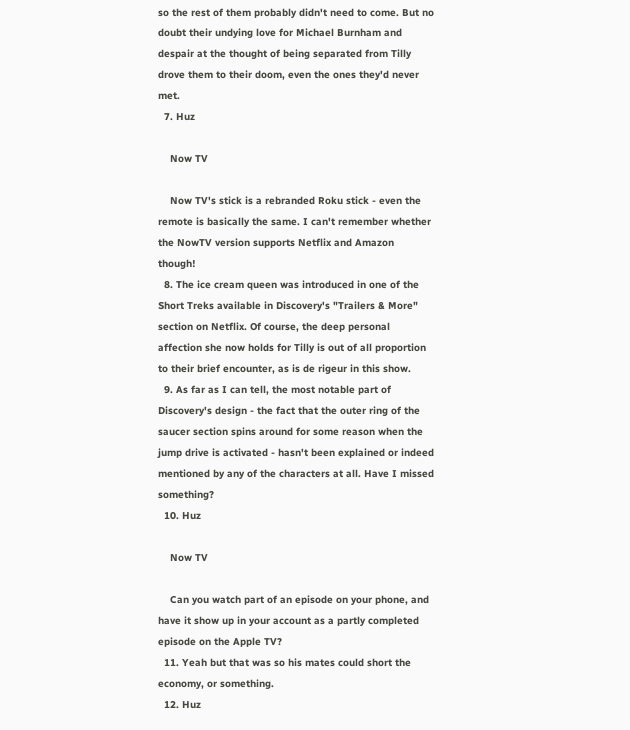so the rest of them probably didn't need to come. But no doubt their undying love for Michael Burnham and despair at the thought of being separated from Tilly drove them to their doom, even the ones they'd never met.
  7. Huz

    Now TV

    Now TV's stick is a rebranded Roku stick - even the remote is basically the same. I can't remember whether the NowTV version supports Netflix and Amazon though!
  8. The ice cream queen was introduced in one of the Short Treks available in Discovery's "Trailers & More" section on Netflix. Of course, the deep personal affection she now holds for Tilly is out of all proportion to their brief encounter, as is de rigeur in this show.
  9. As far as I can tell, the most notable part of Discovery's design - the fact that the outer ring of the saucer section spins around for some reason when the jump drive is activated - hasn't been explained or indeed mentioned by any of the characters at all. Have I missed something?
  10. Huz

    Now TV

    Can you watch part of an episode on your phone, and have it show up in your account as a partly completed episode on the Apple TV?
  11. Yeah but that was so his mates could short the economy, or something.
  12. Huz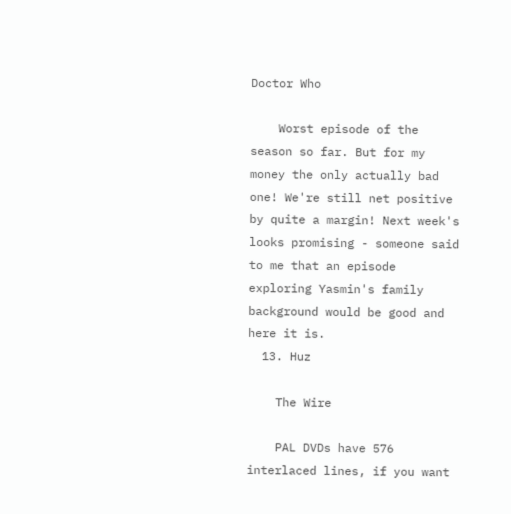Doctor Who

    Worst episode of the season so far. But for my money the only actually bad one! We're still net positive by quite a margin! Next week's looks promising - someone said to me that an episode exploring Yasmin's family background would be good and here it is.
  13. Huz

    The Wire

    PAL DVDs have 576 interlaced lines, if you want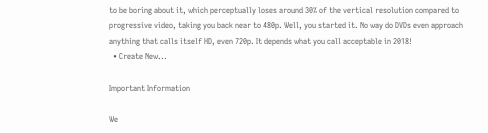to be boring about it, which perceptually loses around 30% of the vertical resolution compared to progressive video, taking you back near to 480p. Well, you started it. No way do DVDs even approach anything that calls itself HD, even 720p. It depends what you call acceptable in 2018!
  • Create New...

Important Information

We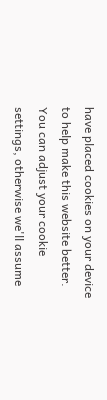have placed cookies on your device to help make this website better. You can adjust your cookie settings, otherwise we'll assume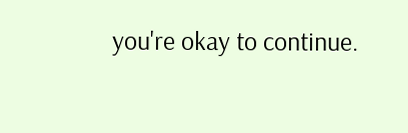you're okay to continue.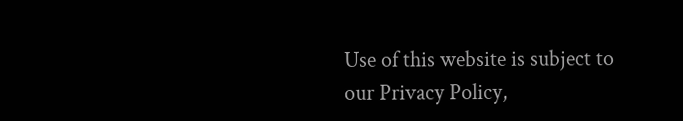Use of this website is subject to our Privacy Policy,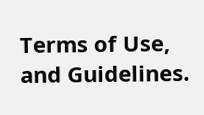Terms of Use, and Guidelines.